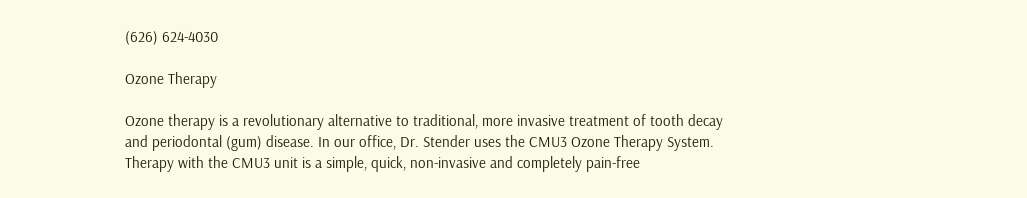(626) 624-4030

Ozone Therapy

Ozone therapy is a revolutionary alternative to traditional, more invasive treatment of tooth decay and periodontal (gum) disease. In our office, Dr. Stender uses the CMU3 Ozone Therapy System. Therapy with the CMU3 unit is a simple, quick, non-invasive and completely pain-free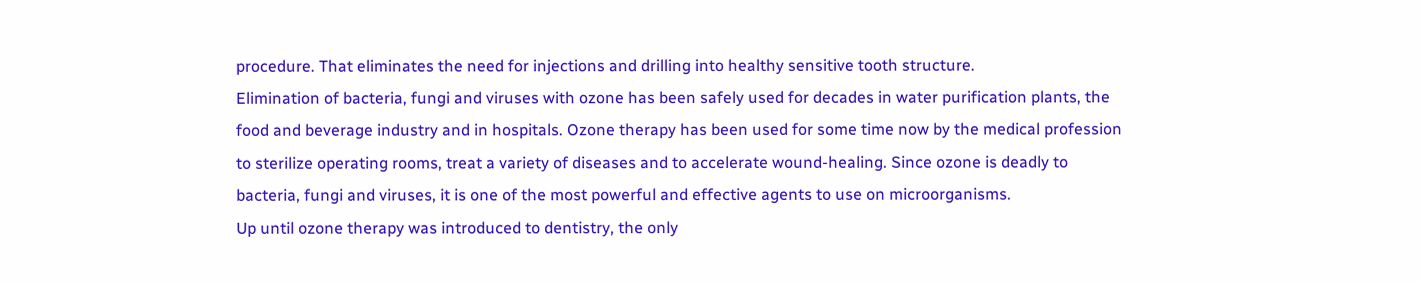procedure. That eliminates the need for injections and drilling into healthy sensitive tooth structure.
Elimination of bacteria, fungi and viruses with ozone has been safely used for decades in water purification plants, the food and beverage industry and in hospitals. Ozone therapy has been used for some time now by the medical profession to sterilize operating rooms, treat a variety of diseases and to accelerate wound-healing. Since ozone is deadly to bacteria, fungi and viruses, it is one of the most powerful and effective agents to use on microorganisms.
Up until ozone therapy was introduced to dentistry, the only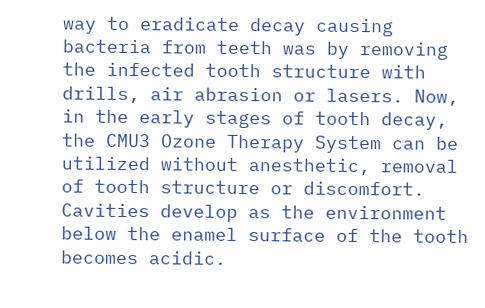way to eradicate decay causing bacteria from teeth was by removing the infected tooth structure with drills, air abrasion or lasers. Now, in the early stages of tooth decay, the CMU3 Ozone Therapy System can be utilized without anesthetic, removal of tooth structure or discomfort.
Cavities develop as the environment below the enamel surface of the tooth becomes acidic.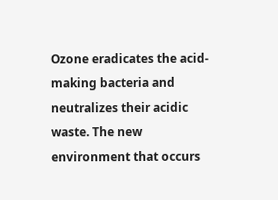Ozone eradicates the acid-making bacteria and neutralizes their acidic waste. The new environment that occurs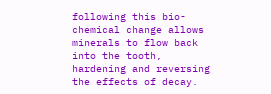following this bio-chemical change allows minerals to flow back into the tooth, hardening and reversing the effects of decay.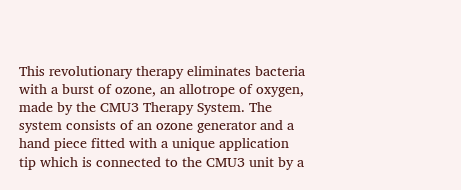This revolutionary therapy eliminates bacteria with a burst of ozone, an allotrope of oxygen, made by the CMU3 Therapy System. The system consists of an ozone generator and a hand piece fitted with a unique application tip which is connected to the CMU3 unit by a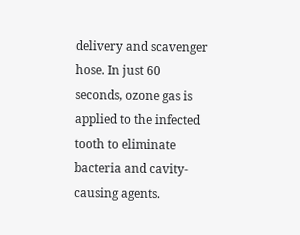delivery and scavenger hose. In just 60 seconds, ozone gas is applied to the infected tooth to eliminate bacteria and cavity-causing agents.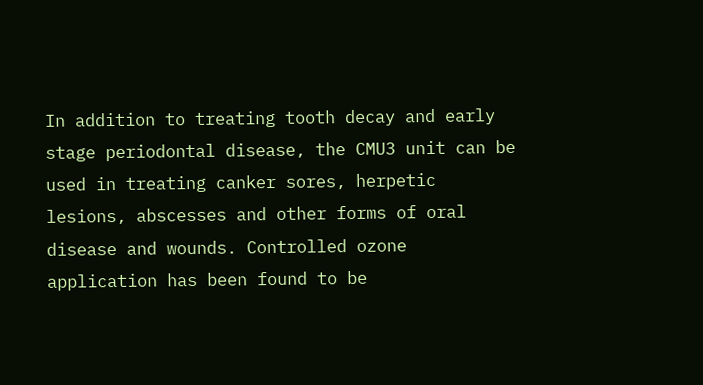In addition to treating tooth decay and early stage periodontal disease, the CMU3 unit can be used in treating canker sores, herpetic lesions, abscesses and other forms of oral disease and wounds. Controlled ozone application has been found to be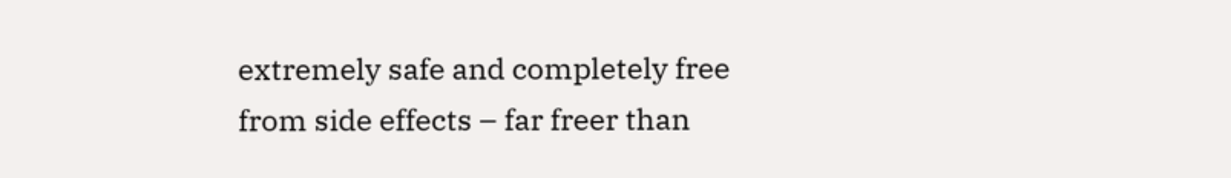extremely safe and completely free from side effects – far freer than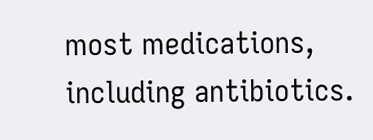most medications, including antibiotics.